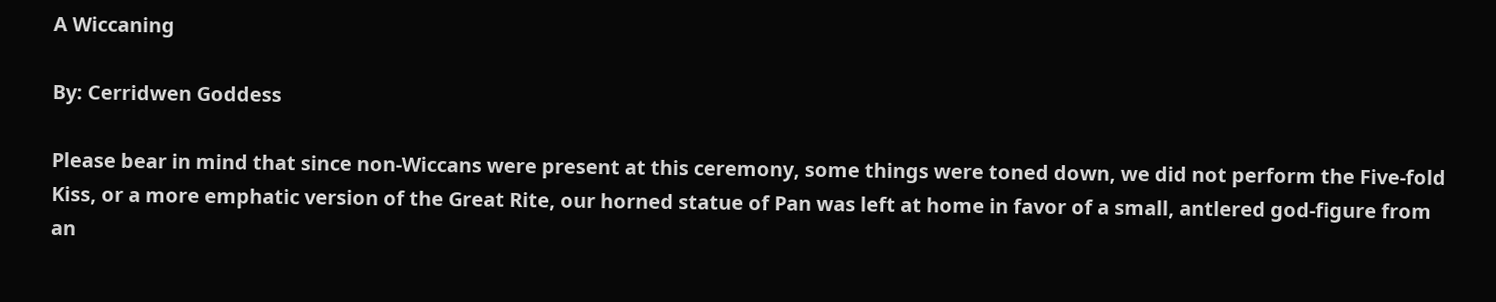A Wiccaning

By: Cerridwen Goddess

Please bear in mind that since non-Wiccans were present at this ceremony, some things were toned down, we did not perform the Five-fold Kiss, or a more emphatic version of the Great Rite, our horned statue of Pan was left at home in favor of a small, antlered god-figure from an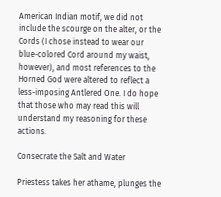American Indian motif, we did not include the scourge on the alter, or the Cords (I chose instead to wear our blue-colored Cord around my waist, however), and most references to the Horned God were altered to reflect a less-imposing Antlered One. I do hope that those who may read this will understand my reasoning for these actions.

Consecrate the Salt and Water

Priestess takes her athame, plunges the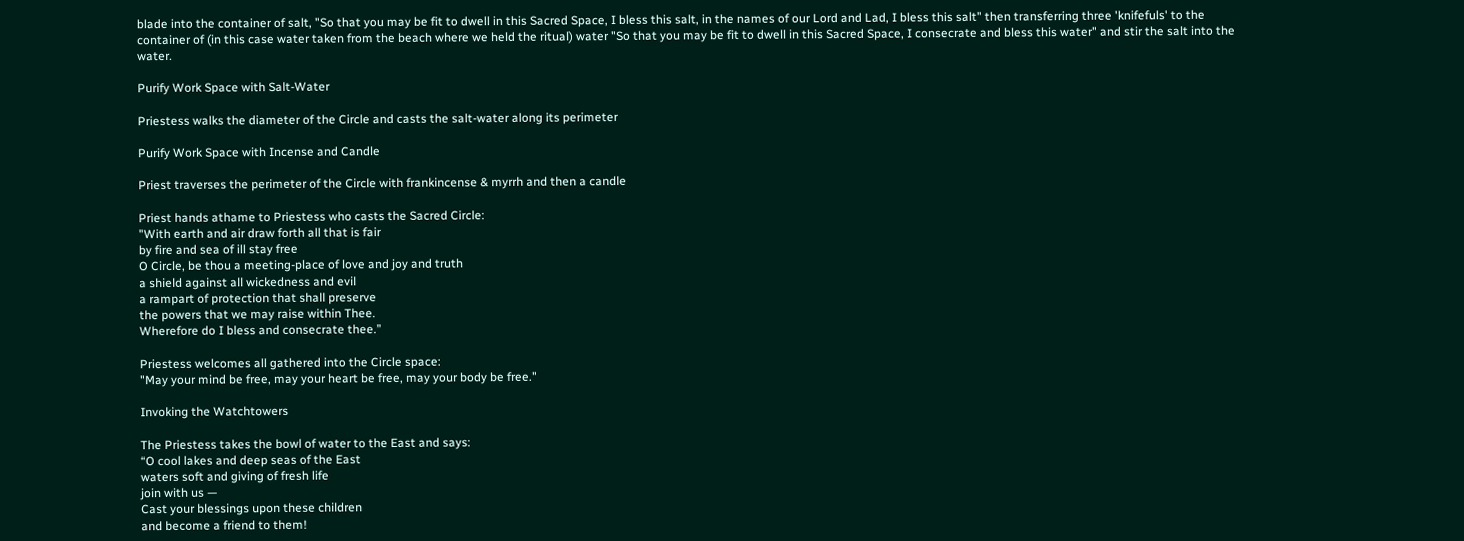blade into the container of salt, "So that you may be fit to dwell in this Sacred Space, I bless this salt, in the names of our Lord and Lad, I bless this salt" then transferring three 'knifefuls' to the container of (in this case water taken from the beach where we held the ritual) water "So that you may be fit to dwell in this Sacred Space, I consecrate and bless this water" and stir the salt into the water.

Purify Work Space with Salt-Water

Priestess walks the diameter of the Circle and casts the salt-water along its perimeter

Purify Work Space with Incense and Candle

Priest traverses the perimeter of the Circle with frankincense & myrrh and then a candle

Priest hands athame to Priestess who casts the Sacred Circle:
"With earth and air draw forth all that is fair
by fire and sea of ill stay free
O Circle, be thou a meeting-place of love and joy and truth
a shield against all wickedness and evil
a rampart of protection that shall preserve
the powers that we may raise within Thee.
Wherefore do I bless and consecrate thee.”

Priestess welcomes all gathered into the Circle space:
"May your mind be free, may your heart be free, may your body be free."

Invoking the Watchtowers

The Priestess takes the bowl of water to the East and says:
“O cool lakes and deep seas of the East
waters soft and giving of fresh life
join with us —
Cast your blessings upon these children
and become a friend to them!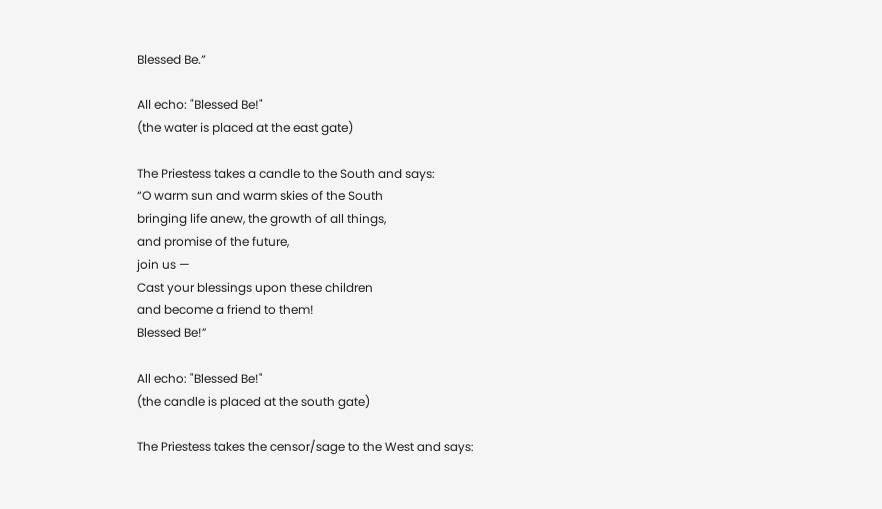Blessed Be.”

All echo: "Blessed Be!"
(the water is placed at the east gate)

The Priestess takes a candle to the South and says:
“O warm sun and warm skies of the South
bringing life anew, the growth of all things,
and promise of the future,
join us —
Cast your blessings upon these children
and become a friend to them!
Blessed Be!”

All echo: "Blessed Be!"
(the candle is placed at the south gate)

The Priestess takes the censor/sage to the West and says: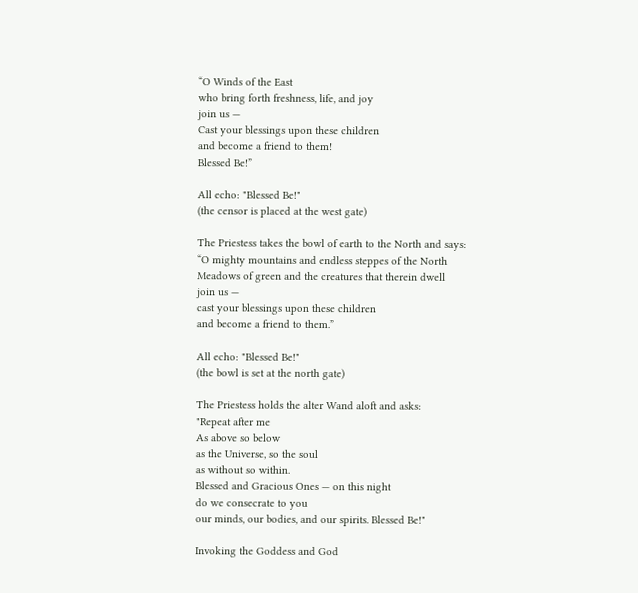“O Winds of the East
who bring forth freshness, life, and joy
join us —
Cast your blessings upon these children
and become a friend to them!
Blessed Be!”

All echo: "Blessed Be!"
(the censor is placed at the west gate)

The Priestess takes the bowl of earth to the North and says:
“O mighty mountains and endless steppes of the North
Meadows of green and the creatures that therein dwell
join us —
cast your blessings upon these children
and become a friend to them.”

All echo: "Blessed Be!"
(the bowl is set at the north gate)

The Priestess holds the alter Wand aloft and asks:
"Repeat after me
As above so below
as the Universe, so the soul
as without so within.
Blessed and Gracious Ones — on this night
do we consecrate to you
our minds, our bodies, and our spirits. Blessed Be!"

Invoking the Goddess and God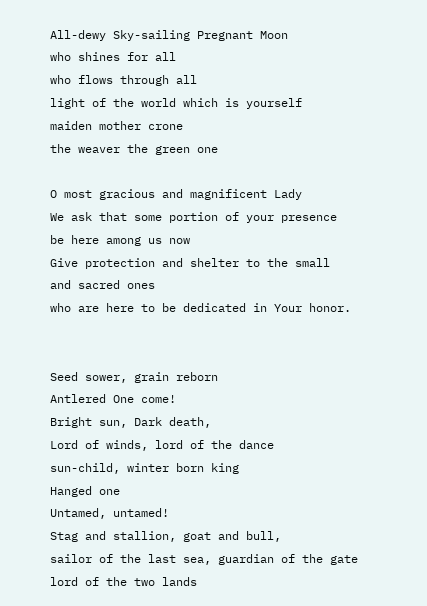All-dewy Sky-sailing Pregnant Moon
who shines for all
who flows through all
light of the world which is yourself
maiden mother crone
the weaver the green one

O most gracious and magnificent Lady
We ask that some portion of your presence
be here among us now
Give protection and shelter to the small
and sacred ones
who are here to be dedicated in Your honor.


Seed sower, grain reborn
Antlered One come!
Bright sun, Dark death,
Lord of winds, lord of the dance
sun-child, winter born king
Hanged one
Untamed, untamed!
Stag and stallion, goat and bull,
sailor of the last sea, guardian of the gate
lord of the two lands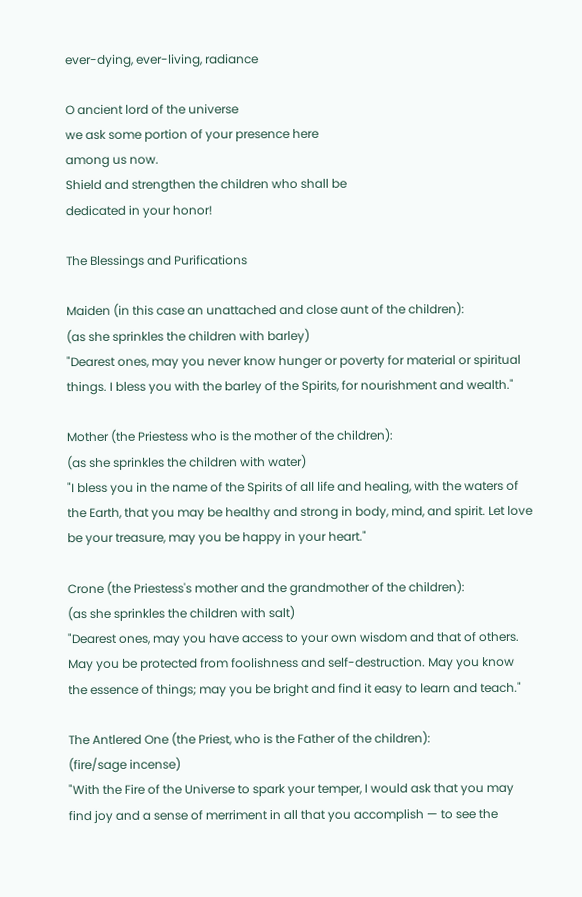ever-dying, ever-living, radiance

O ancient lord of the universe
we ask some portion of your presence here
among us now.
Shield and strengthen the children who shall be
dedicated in your honor!

The Blessings and Purifications

Maiden (in this case an unattached and close aunt of the children):
(as she sprinkles the children with barley)
"Dearest ones, may you never know hunger or poverty for material or spiritual things. I bless you with the barley of the Spirits, for nourishment and wealth."

Mother (the Priestess who is the mother of the children):
(as she sprinkles the children with water)
"I bless you in the name of the Spirits of all life and healing, with the waters of the Earth, that you may be healthy and strong in body, mind, and spirit. Let love be your treasure, may you be happy in your heart."

Crone (the Priestess's mother and the grandmother of the children):
(as she sprinkles the children with salt)
"Dearest ones, may you have access to your own wisdom and that of others. May you be protected from foolishness and self-destruction. May you know the essence of things; may you be bright and find it easy to learn and teach."

The Antlered One (the Priest, who is the Father of the children):
(fire/sage incense)
"With the Fire of the Universe to spark your temper, I would ask that you may find joy and a sense of merriment in all that you accomplish — to see the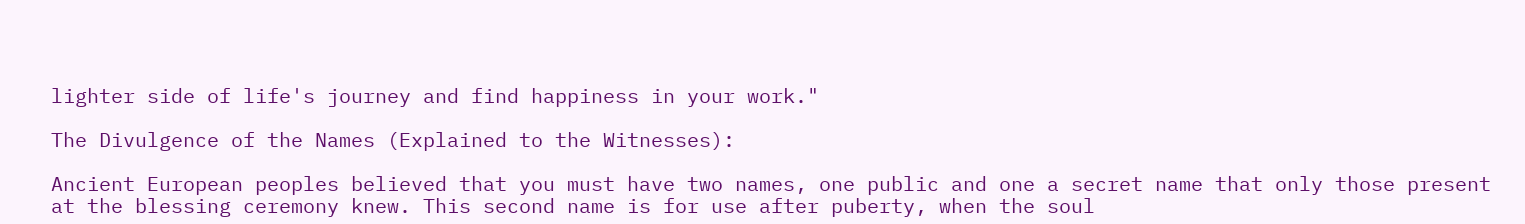lighter side of life's journey and find happiness in your work."

The Divulgence of the Names (Explained to the Witnesses):

Ancient European peoples believed that you must have two names, one public and one a secret name that only those present at the blessing ceremony knew. This second name is for use after puberty, when the soul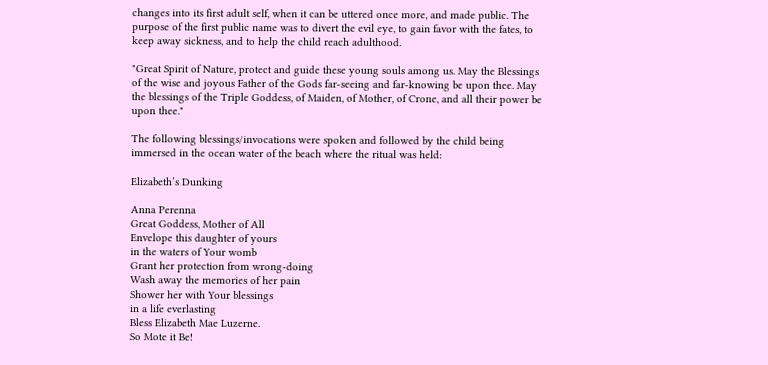changes into its first adult self, when it can be uttered once more, and made public. The purpose of the first public name was to divert the evil eye, to gain favor with the fates, to keep away sickness, and to help the child reach adulthood.

"Great Spirit of Nature, protect and guide these young souls among us. May the Blessings of the wise and joyous Father of the Gods far-seeing and far-knowing be upon thee. May the blessings of the Triple Goddess, of Maiden, of Mother, of Crone, and all their power be upon thee."

The following blessings/invocations were spoken and followed by the child being immersed in the ocean water of the beach where the ritual was held:

Elizabeth’s Dunking

Anna Perenna
Great Goddess, Mother of All
Envelope this daughter of yours
in the waters of Your womb
Grant her protection from wrong-doing
Wash away the memories of her pain
Shower her with Your blessings
in a life everlasting
Bless Elizabeth Mae Luzerne.
So Mote it Be!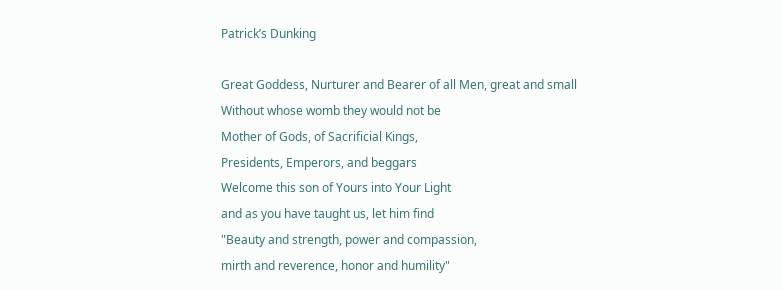Patrick’s Dunking

Great Goddess, Nurturer and Bearer of all Men, great and small
Without whose womb they would not be
Mother of Gods, of Sacrificial Kings,
Presidents, Emperors, and beggars
Welcome this son of Yours into Your Light
and as you have taught us, let him find
"Beauty and strength, power and compassion,
mirth and reverence, honor and humility"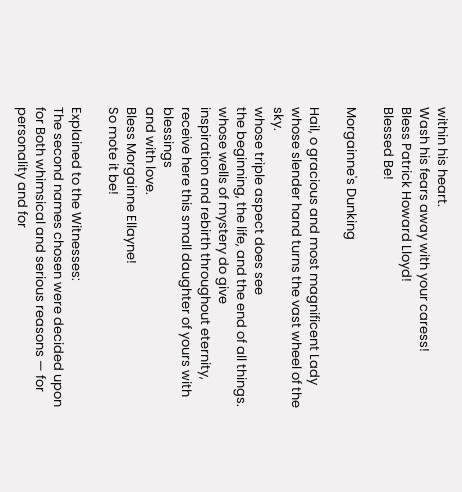within his heart.
Wash his fears away with your caress!
Bless Patrick Howard Lloyd!
Blessed Be!

Morgainne's Dunking

Hail, o gracious and most magnificent Lady
whose slender hand turns the vast wheel of the sky.
whose triple aspect does see
the beginning, the life, and the end of all things.
whose wells of mystery do give
inspiration and rebirth throughout eternity,
receive here this small daughter of yours with blessings
and with love.
Bless Morgainne Ellayne!
So mote it be!

Explained to the Witnesses:
The second names chosen were decided upon for Both whimsical and serious reasons — for personality and for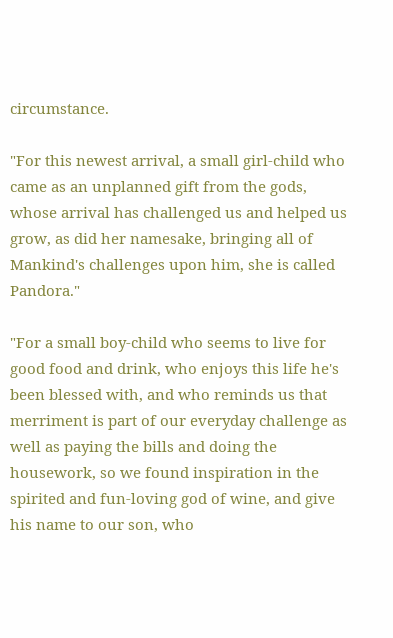circumstance.

"For this newest arrival, a small girl-child who came as an unplanned gift from the gods, whose arrival has challenged us and helped us grow, as did her namesake, bringing all of Mankind's challenges upon him, she is called Pandora."

"For a small boy-child who seems to live for good food and drink, who enjoys this life he's been blessed with, and who reminds us that merriment is part of our everyday challenge as well as paying the bills and doing the housework, so we found inspiration in the spirited and fun-loving god of wine, and give his name to our son, who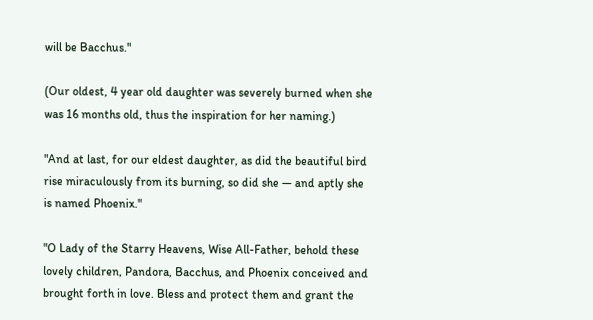will be Bacchus."

(Our oldest, 4 year old daughter was severely burned when she was 16 months old, thus the inspiration for her naming.)

"And at last, for our eldest daughter, as did the beautiful bird rise miraculously from its burning, so did she — and aptly she is named Phoenix."

"O Lady of the Starry Heavens, Wise All-Father, behold these lovely children, Pandora, Bacchus, and Phoenix conceived and brought forth in love. Bless and protect them and grant the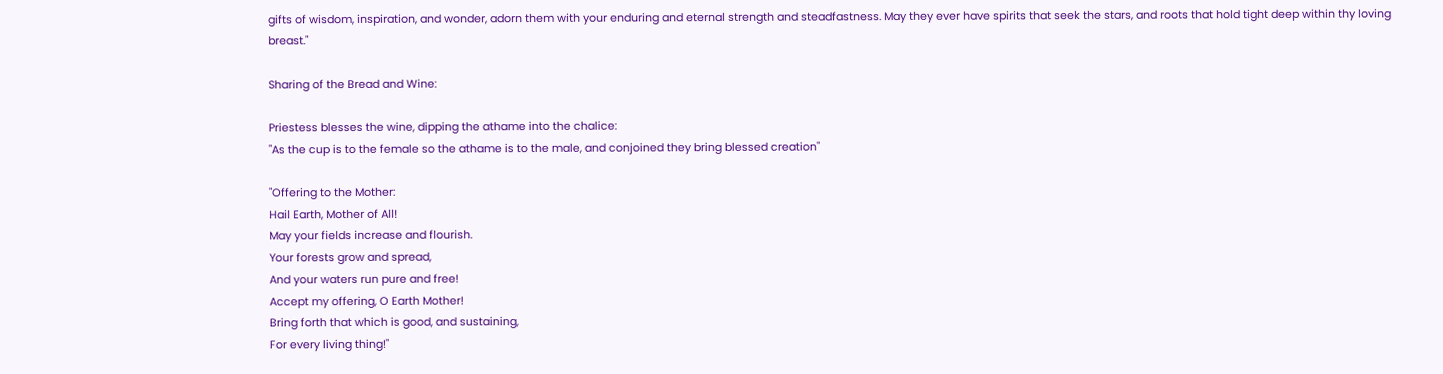gifts of wisdom, inspiration, and wonder, adorn them with your enduring and eternal strength and steadfastness. May they ever have spirits that seek the stars, and roots that hold tight deep within thy loving breast."

Sharing of the Bread and Wine:

Priestess blesses the wine, dipping the athame into the chalice:
"As the cup is to the female so the athame is to the male, and conjoined they bring blessed creation"

"Offering to the Mother:
Hail Earth, Mother of All!
May your fields increase and flourish.
Your forests grow and spread,
And your waters run pure and free!
Accept my offering, O Earth Mother!
Bring forth that which is good, and sustaining,
For every living thing!"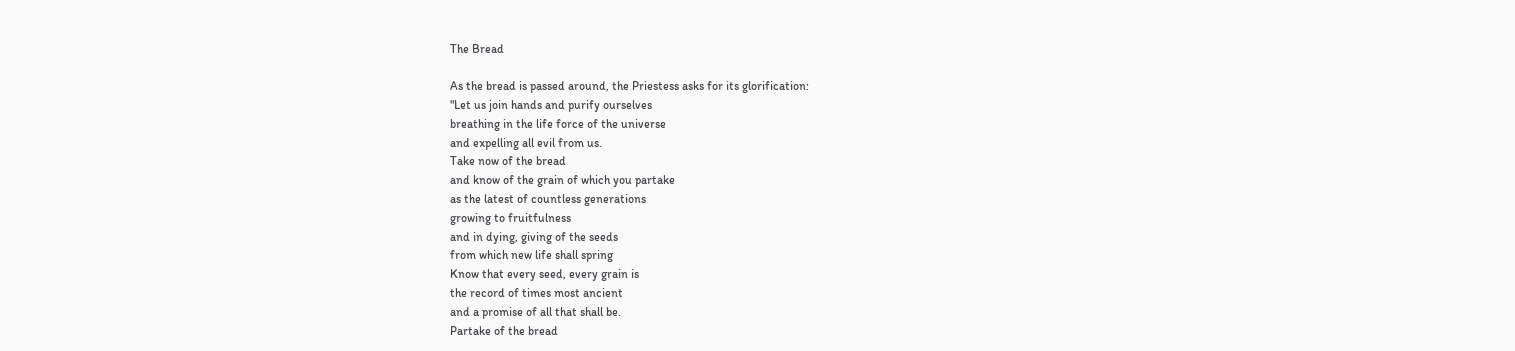The Bread

As the bread is passed around, the Priestess asks for its glorification:
"Let us join hands and purify ourselves
breathing in the life force of the universe
and expelling all evil from us.
Take now of the bread
and know of the grain of which you partake
as the latest of countless generations
growing to fruitfulness
and in dying, giving of the seeds
from which new life shall spring
Know that every seed, every grain is
the record of times most ancient
and a promise of all that shall be.
Partake of the bread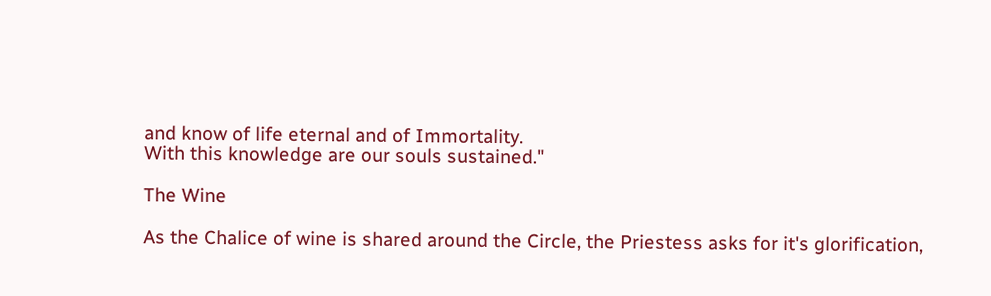and know of life eternal and of Immortality.
With this knowledge are our souls sustained."

The Wine

As the Chalice of wine is shared around the Circle, the Priestess asks for it's glorification,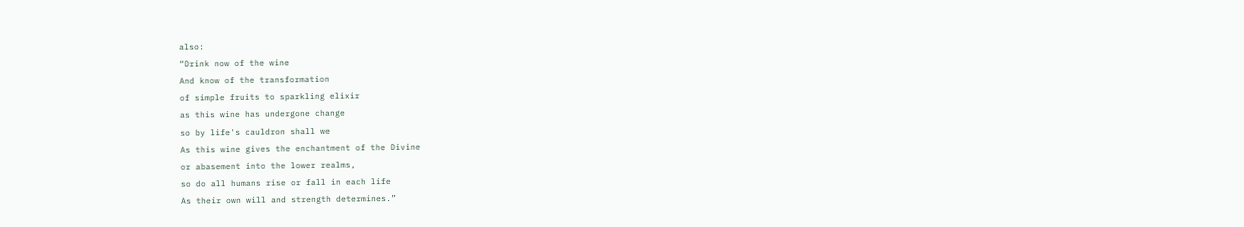also:
“Drink now of the wine
And know of the transformation
of simple fruits to sparkling elixir
as this wine has undergone change
so by life's cauldron shall we
As this wine gives the enchantment of the Divine
or abasement into the lower realms,
so do all humans rise or fall in each life
As their own will and strength determines.”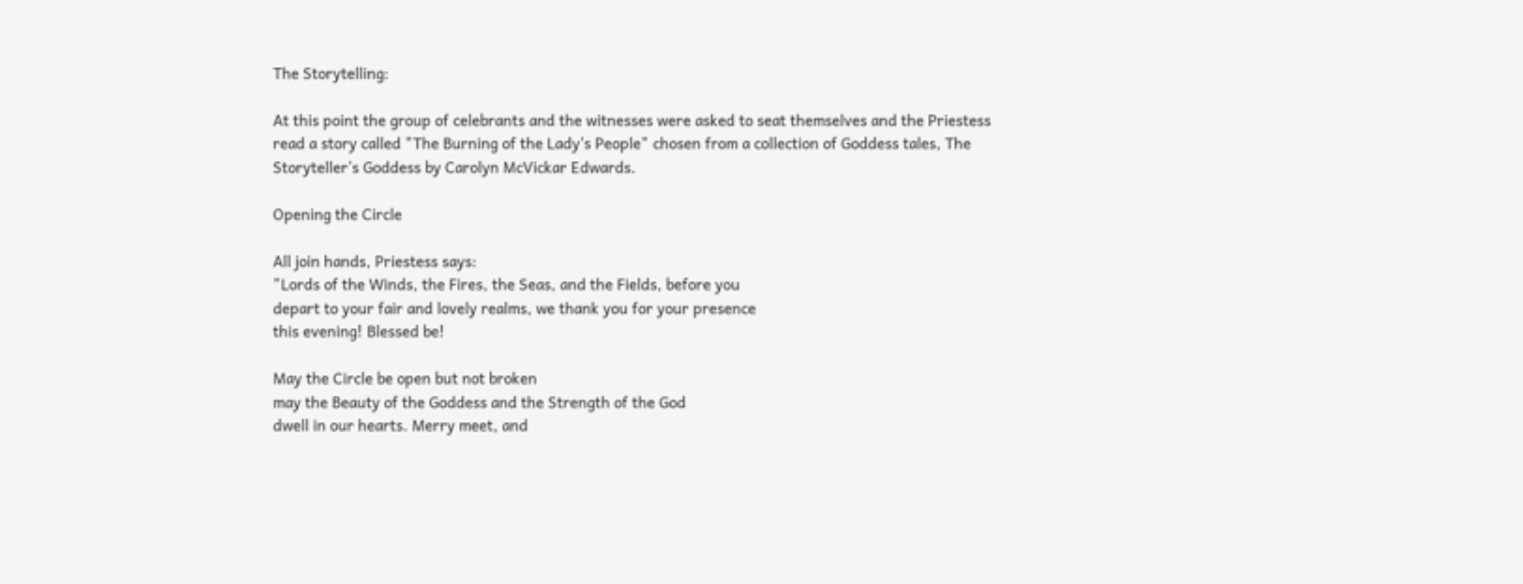The Storytelling:

At this point the group of celebrants and the witnesses were asked to seat themselves and the Priestess read a story called "The Burning of the Lady's People" chosen from a collection of Goddess tales, The Storyteller’s Goddess by Carolyn McVickar Edwards.

Opening the Circle

All join hands, Priestess says:
"Lords of the Winds, the Fires, the Seas, and the Fields, before you
depart to your fair and lovely realms, we thank you for your presence
this evening! Blessed be!

May the Circle be open but not broken
may the Beauty of the Goddess and the Strength of the God
dwell in our hearts. Merry meet, and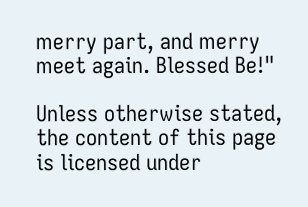merry part, and merry
meet again. Blessed Be!"

Unless otherwise stated, the content of this page is licensed under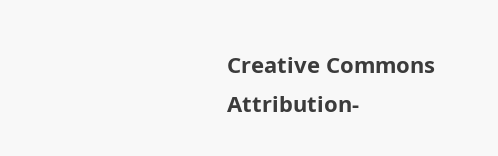Creative Commons Attribution-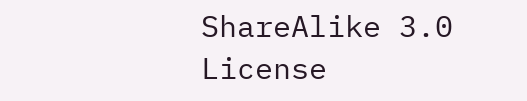ShareAlike 3.0 License